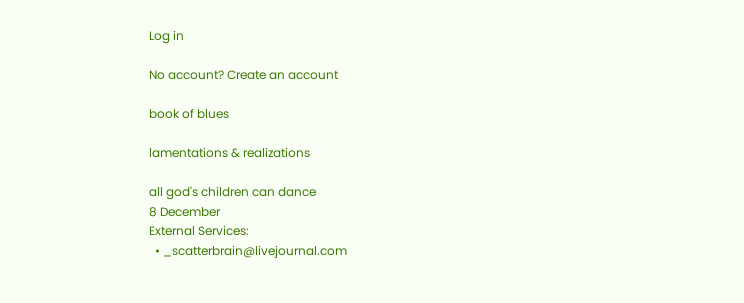Log in

No account? Create an account

book of blues

lamentations & realizations

all god's children can dance
8 December
External Services:
  • _scatterbrain@livejournal.com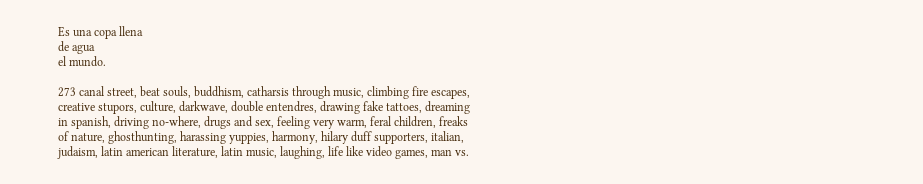Es una copa llena
de agua
el mundo.

273 canal street, beat souls, buddhism, catharsis through music, climbing fire escapes, creative stupors, culture, darkwave, double entendres, drawing fake tattoes, dreaming in spanish, driving no-where, drugs and sex, feeling very warm, feral children, freaks of nature, ghosthunting, harassing yuppies, harmony, hilary duff supporters, italian, judaism, latin american literature, latin music, laughing, life like video games, man vs.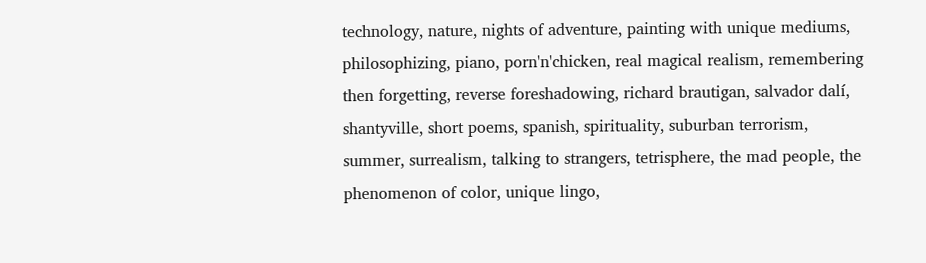technology, nature, nights of adventure, painting with unique mediums, philosophizing, piano, porn'n'chicken, real magical realism, remembering then forgetting, reverse foreshadowing, richard brautigan, salvador dalí, shantyville, short poems, spanish, spirituality, suburban terrorism, summer, surrealism, talking to strangers, tetrisphere, the mad people, the phenomenon of color, unique lingo,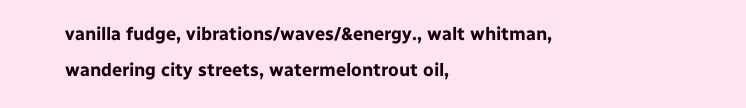vanilla fudge, vibrations/waves/&energy., walt whitman, wandering city streets, watermelontrout oil,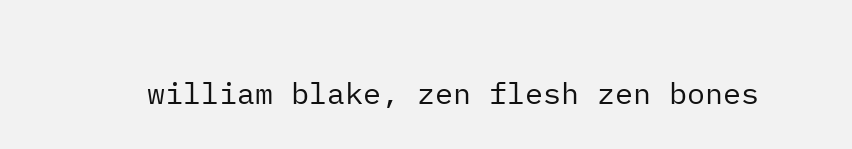william blake, zen flesh zen bones